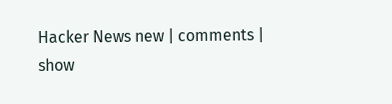Hacker News new | comments | show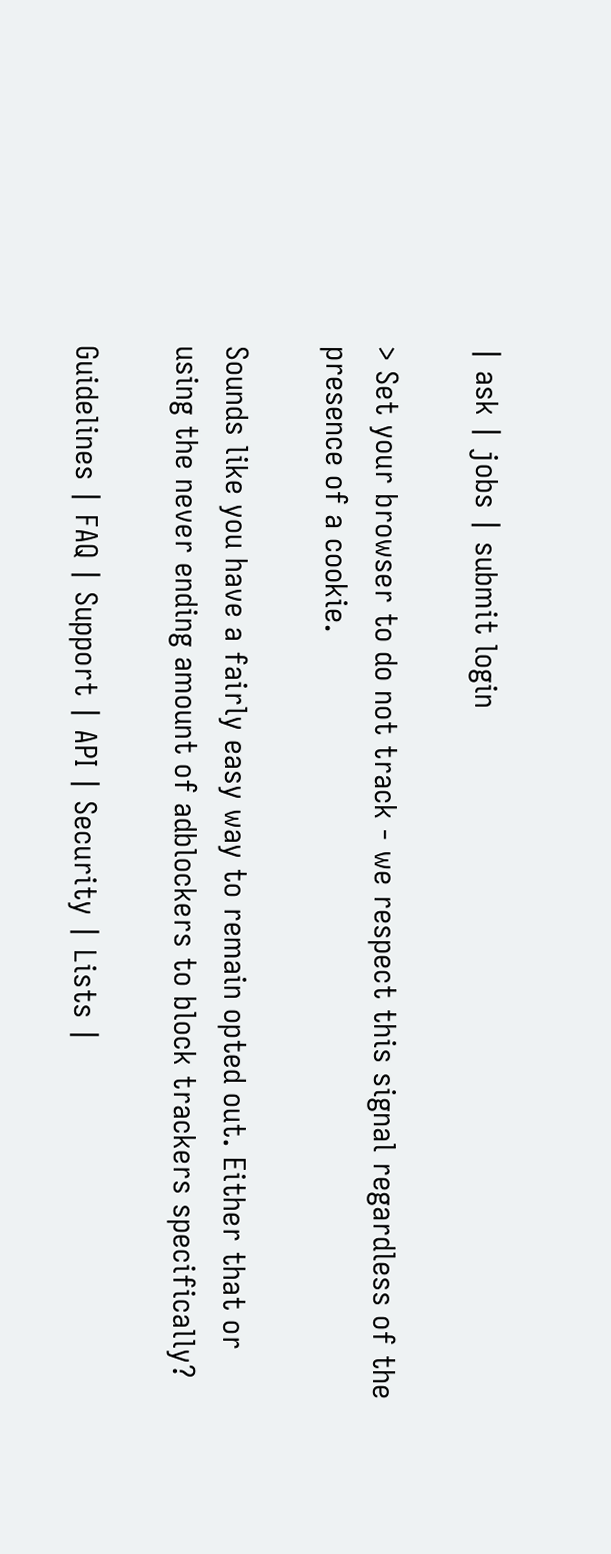| ask | jobs | submit login

> Set your browser to do not track - we respect this signal regardless of the presence of a cookie.

Sounds like you have a fairly easy way to remain opted out. Either that or using the never ending amount of adblockers to block trackers specifically?

Guidelines | FAQ | Support | API | Security | Lists |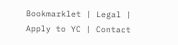Bookmarklet | Legal | Apply to YC | Contact